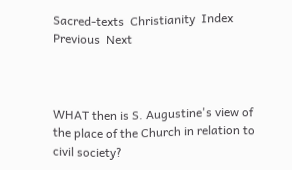Sacred-texts  Christianity  Index  Previous  Next



WHAT then is S. Augustine's view of the place of the Church in relation to civil society?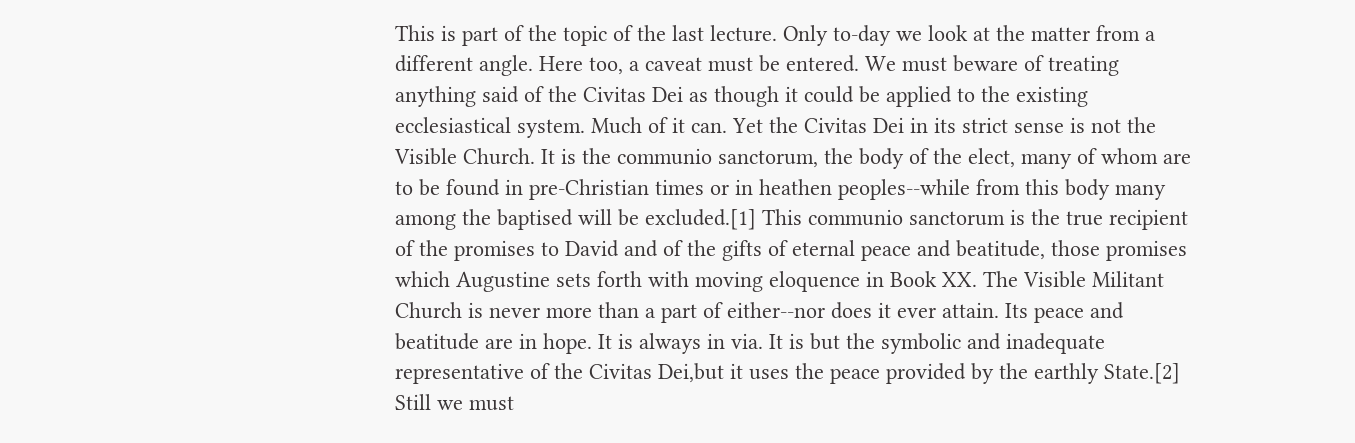This is part of the topic of the last lecture. Only to-day we look at the matter from a different angle. Here too, a caveat must be entered. We must beware of treating anything said of the Civitas Dei as though it could be applied to the existing ecclesiastical system. Much of it can. Yet the Civitas Dei in its strict sense is not the Visible Church. It is the communio sanctorum, the body of the elect, many of whom are to be found in pre-Christian times or in heathen peoples--while from this body many among the baptised will be excluded.[1] This communio sanctorum is the true recipient of the promises to David and of the gifts of eternal peace and beatitude, those promises which Augustine sets forth with moving eloquence in Book XX. The Visible Militant Church is never more than a part of either--nor does it ever attain. Its peace and beatitude are in hope. It is always in via. It is but the symbolic and inadequate representative of the Civitas Dei,but it uses the peace provided by the earthly State.[2] Still we must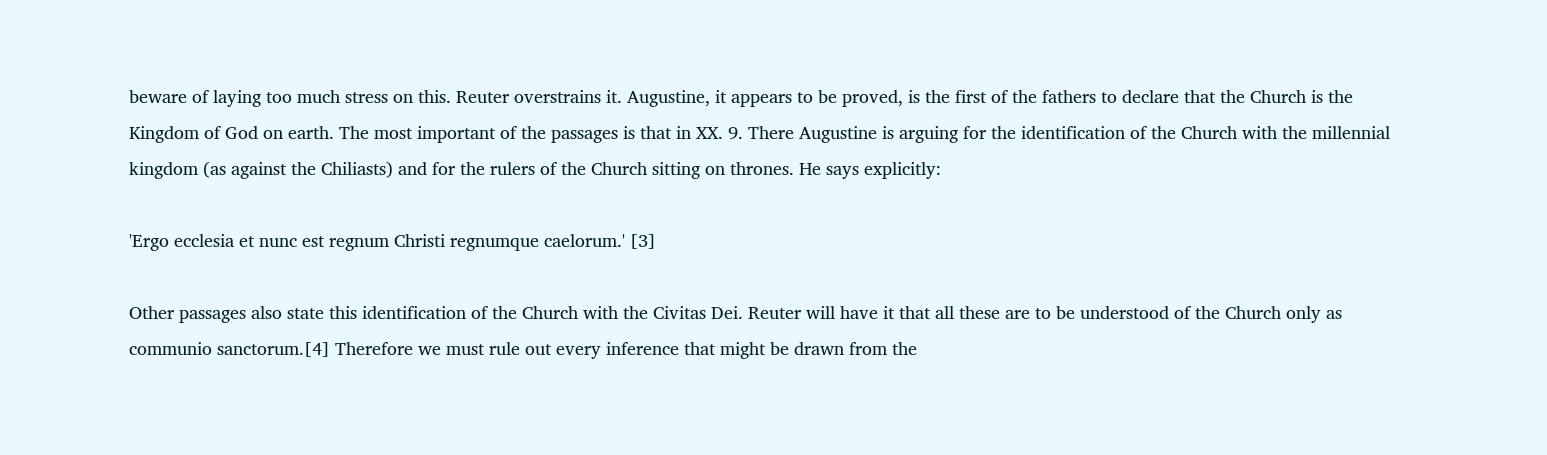beware of laying too much stress on this. Reuter overstrains it. Augustine, it appears to be proved, is the first of the fathers to declare that the Church is the Kingdom of God on earth. The most important of the passages is that in XX. 9. There Augustine is arguing for the identification of the Church with the millennial kingdom (as against the Chiliasts) and for the rulers of the Church sitting on thrones. He says explicitly:

'Ergo ecclesia et nunc est regnum Christi regnumque caelorum.' [3]

Other passages also state this identification of the Church with the Civitas Dei. Reuter will have it that all these are to be understood of the Church only as communio sanctorum.[4] Therefore we must rule out every inference that might be drawn from the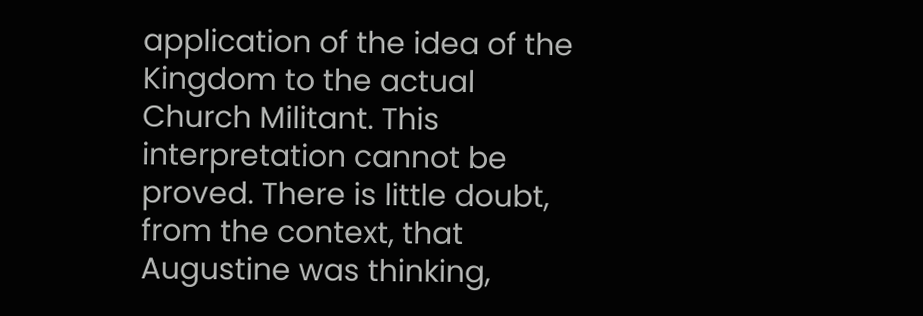application of the idea of the Kingdom to the actual Church Militant. This interpretation cannot be proved. There is little doubt, from the context, that Augustine was thinking,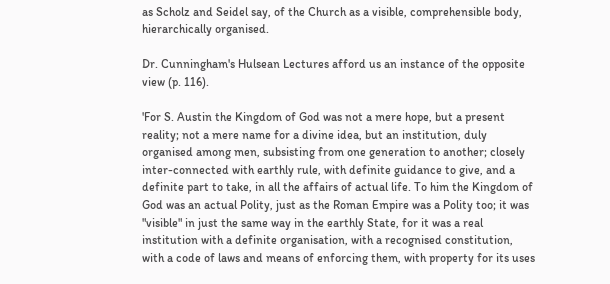as Scholz and Seidel say, of the Church as a visible, comprehensible body, hierarchically organised.

Dr. Cunningham's Hulsean Lectures afford us an instance of the opposite view (p. 116).

'For S. Austin the Kingdom of God was not a mere hope, but a present reality; not a mere name for a divine idea, but an institution, duly organised among men, subsisting from one generation to another; closely inter-connected with earthly rule, with definite guidance to give, and a definite part to take, in all the affairs of actual life. To him the Kingdom of God was an actual Polity, just as the Roman Empire was a Polity too; it was "visible" in just the same way in the earthly State, for it was a real institution with a definite organisation, with a recognised constitution, with a code of laws and means of enforcing them, with property for its uses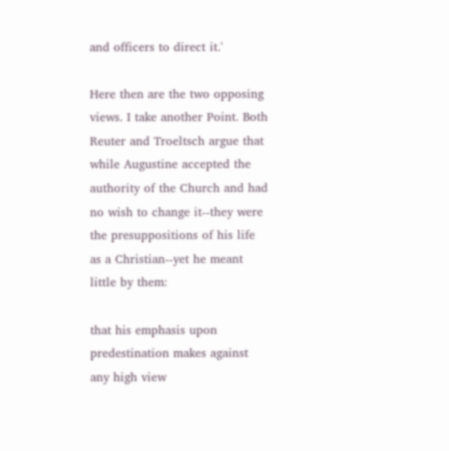and officers to direct it.'

Here then are the two opposing views. I take another Point. Both Reuter and Troeltsch argue that while Augustine accepted the authority of the Church and had no wish to change it--they were the presuppositions of his life as a Christian--yet he meant little by them:

that his emphasis upon predestination makes against any high view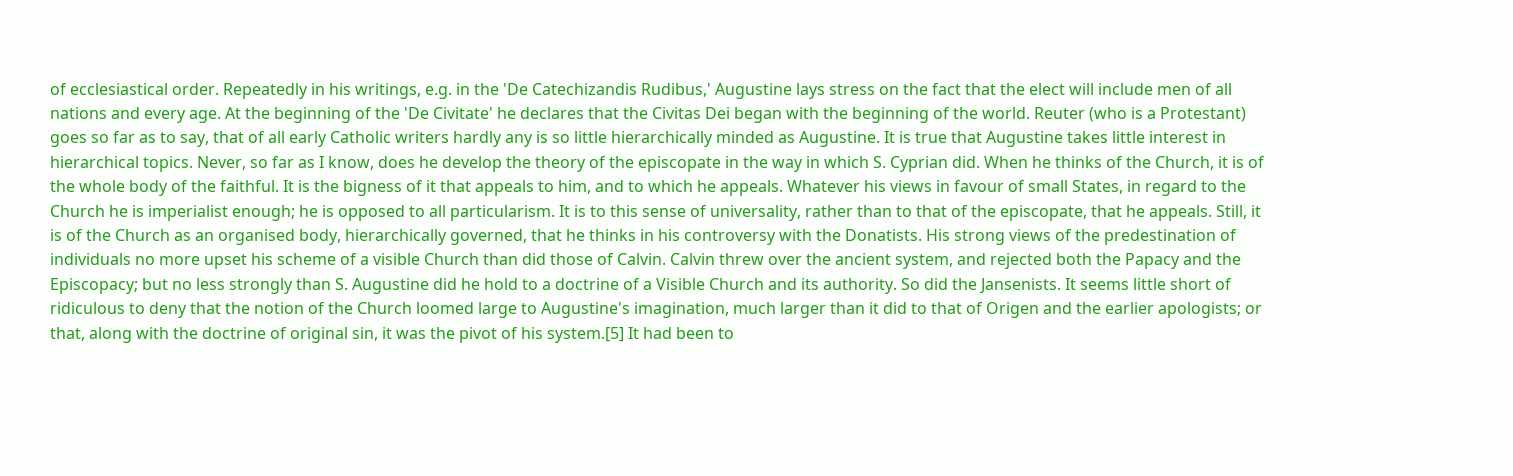of ecclesiastical order. Repeatedly in his writings, e.g. in the 'De Catechizandis Rudibus,' Augustine lays stress on the fact that the elect will include men of all nations and every age. At the beginning of the 'De Civitate' he declares that the Civitas Dei began with the beginning of the world. Reuter (who is a Protestant) goes so far as to say, that of all early Catholic writers hardly any is so little hierarchically minded as Augustine. It is true that Augustine takes little interest in hierarchical topics. Never, so far as I know, does he develop the theory of the episcopate in the way in which S. Cyprian did. When he thinks of the Church, it is of the whole body of the faithful. It is the bigness of it that appeals to him, and to which he appeals. Whatever his views in favour of small States, in regard to the Church he is imperialist enough; he is opposed to all particularism. It is to this sense of universality, rather than to that of the episcopate, that he appeals. Still, it is of the Church as an organised body, hierarchically governed, that he thinks in his controversy with the Donatists. His strong views of the predestination of individuals no more upset his scheme of a visible Church than did those of Calvin. Calvin threw over the ancient system, and rejected both the Papacy and the Episcopacy; but no less strongly than S. Augustine did he hold to a doctrine of a Visible Church and its authority. So did the Jansenists. It seems little short of ridiculous to deny that the notion of the Church loomed large to Augustine's imagination, much larger than it did to that of Origen and the earlier apologists; or that, along with the doctrine of original sin, it was the pivot of his system.[5] It had been to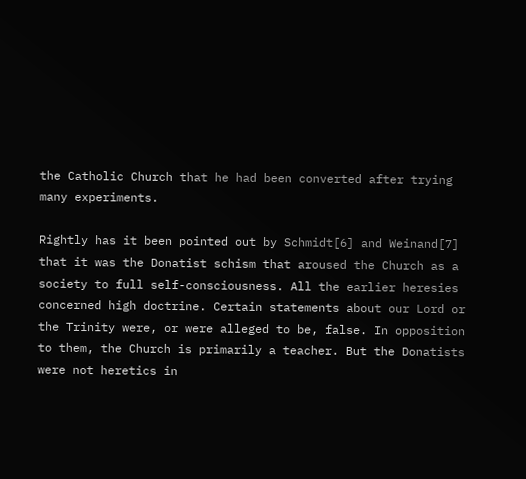the Catholic Church that he had been converted after trying many experiments.

Rightly has it been pointed out by Schmidt[6] and Weinand[7] that it was the Donatist schism that aroused the Church as a society to full self-consciousness. All the earlier heresies concerned high doctrine. Certain statements about our Lord or the Trinity were, or were alleged to be, false. In opposition to them, the Church is primarily a teacher. But the Donatists were not heretics in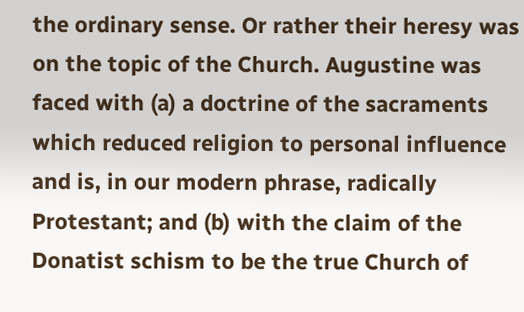the ordinary sense. Or rather their heresy was on the topic of the Church. Augustine was faced with (a) a doctrine of the sacraments which reduced religion to personal influence and is, in our modern phrase, radically Protestant; and (b) with the claim of the Donatist schism to be the true Church of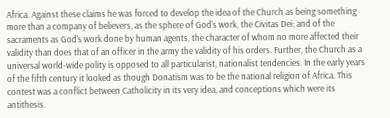Africa. Against these claims he was forced to develop the idea of the Church as being something more than a company of believers, as the sphere of God's work, the Civitas Dei; and of the sacraments as God's work done by human agents, the character of whom no more affected their validity than does that of an officer in the army the validity of his orders. Further, the Church as a universal world-wide polity is opposed to all particularist, nationalist tendencies. In the early years of the fifth century it looked as though Donatism was to be the national religion of Africa. This contest was a conflict between Catholicity in its very idea, and conceptions which were its antithesis.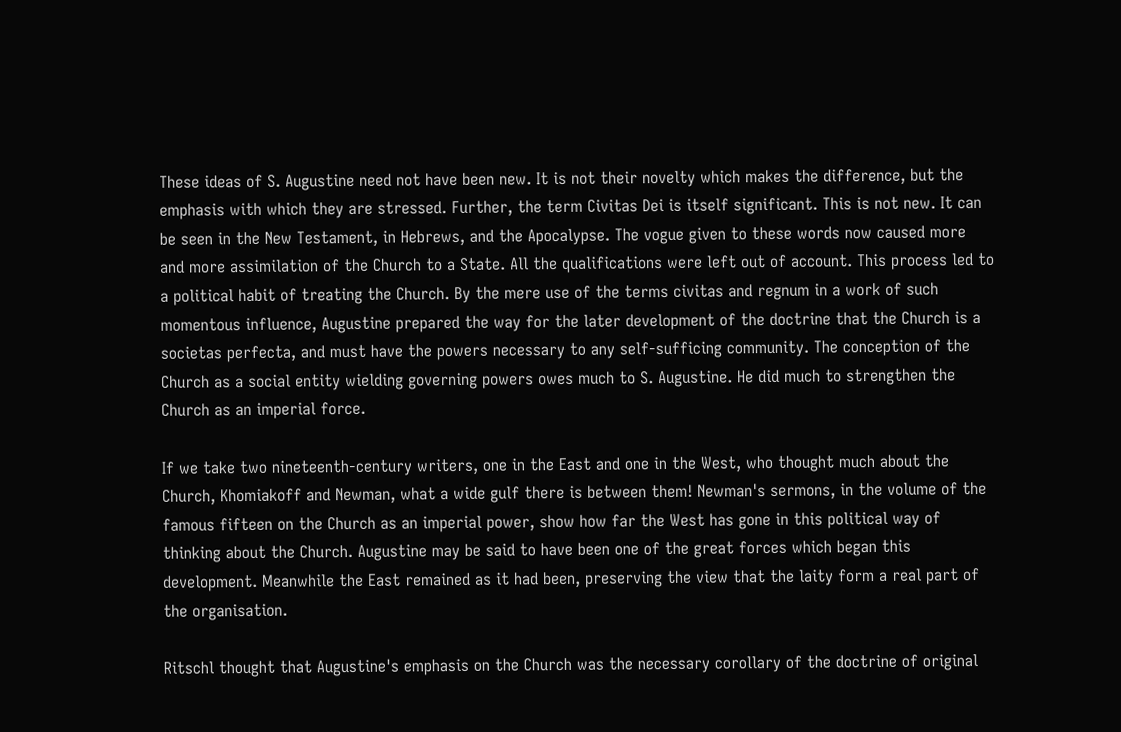These ideas of S. Augustine need not have been new. It is not their novelty which makes the difference, but the emphasis with which they are stressed. Further, the term Civitas Dei is itself significant. This is not new. It can be seen in the New Testament, in Hebrews, and the Apocalypse. The vogue given to these words now caused more and more assimilation of the Church to a State. All the qualifications were left out of account. This process led to a political habit of treating the Church. By the mere use of the terms civitas and regnum in a work of such momentous influence, Augustine prepared the way for the later development of the doctrine that the Church is a societas perfecta, and must have the powers necessary to any self-sufficing community. The conception of the Church as a social entity wielding governing powers owes much to S. Augustine. He did much to strengthen the Church as an imperial force.

If we take two nineteenth-century writers, one in the East and one in the West, who thought much about the Church, Khomiakoff and Newman, what a wide gulf there is between them! Newman's sermons, in the volume of the famous fifteen on the Church as an imperial power, show how far the West has gone in this political way of thinking about the Church. Augustine may be said to have been one of the great forces which began this development. Meanwhile the East remained as it had been, preserving the view that the laity form a real part of the organisation.

Ritschl thought that Augustine's emphasis on the Church was the necessary corollary of the doctrine of original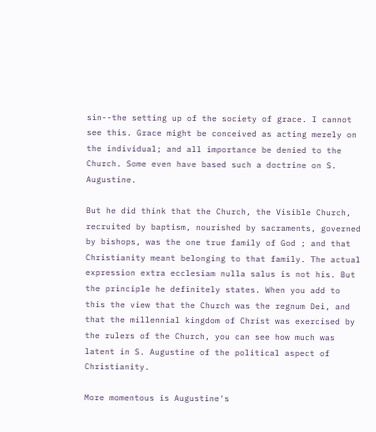sin--the setting up of the society of grace. I cannot see this. Grace might be conceived as acting merely on the individual; and all importance be denied to the Church. Some even have based such a doctrine on S. Augustine.

But he did think that the Church, the Visible Church, recruited by baptism, nourished by sacraments, governed by bishops, was the one true family of God ; and that Christianity meant belonging to that family. The actual expression extra ecclesiam nulla salus is not his. But the principle he definitely states. When you add to this the view that the Church was the regnum Dei, and that the millennial kingdom of Christ was exercised by the rulers of the Church, you can see how much was latent in S. Augustine of the political aspect of Christianity.

More momentous is Augustine's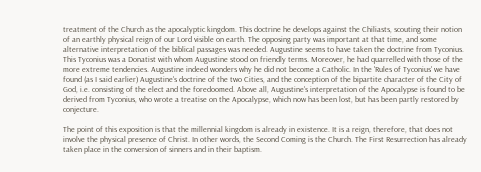treatment of the Church as the apocalyptic kingdom. This doctrine he develops against the Chiliasts, scouting their notion of an earthly physical reign of our Lord visible on earth. The opposing party was important at that time, and some alternative interpretation of the biblical passages was needed. Augustine seems to have taken the doctrine from Tyconius. This Tyconius was a Donatist with whom Augustine stood on friendly terms. Moreover, he had quarrelled with those of the more extreme tendencies. Augustine indeed wonders why he did not become a Catholic. In the 'Rules of Tyconius' we have found (as I said earlier) Augustine's doctrine of the two Cities, and the conception of the bipartite character of the City of God, i.e. consisting of the elect and the foredoomed. Above all, Augustine's interpretation of the Apocalypse is found to be derived from Tyconius, who wrote a treatise on the Apocalypse, which now has been lost, but has been partly restored by conjecture.

The point of this exposition is that the millennial kingdom is already in existence. It is a reign, therefore, that does not involve the physical presence of Christ. In other words, the Second Coming is the Church. The First Resurrection has already taken place in the conversion of sinners and in their baptism.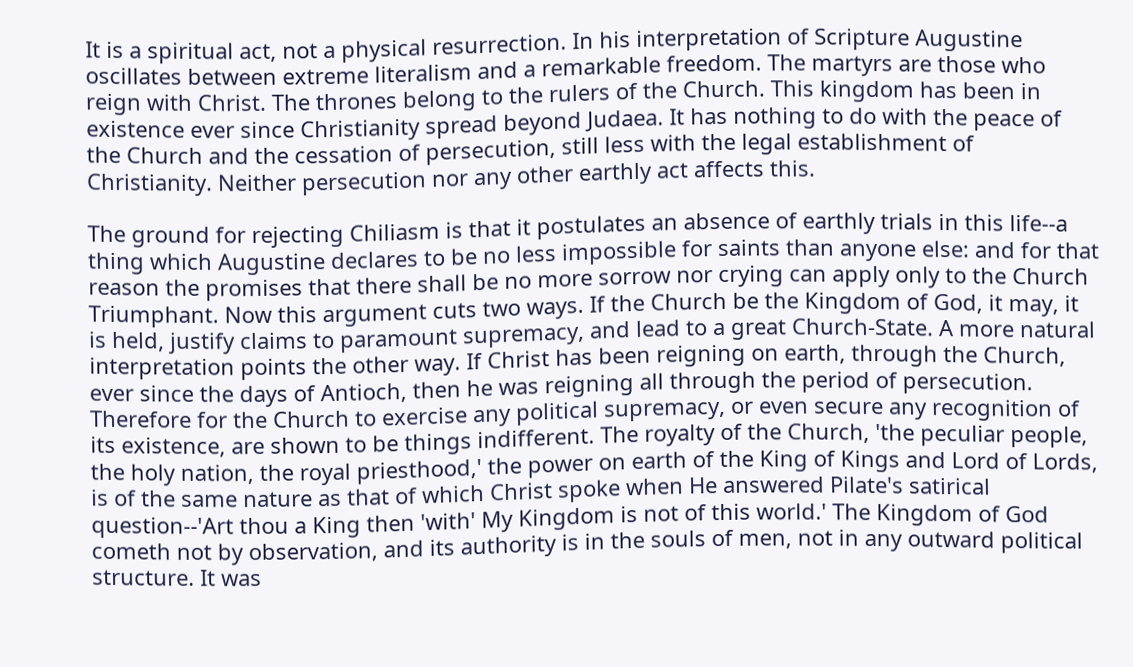It is a spiritual act, not a physical resurrection. In his interpretation of Scripture Augustine oscillates between extreme literalism and a remarkable freedom. The martyrs are those who reign with Christ. The thrones belong to the rulers of the Church. This kingdom has been in existence ever since Christianity spread beyond Judaea. It has nothing to do with the peace of the Church and the cessation of persecution, still less with the legal establishment of Christianity. Neither persecution nor any other earthly act affects this.

The ground for rejecting Chiliasm is that it postulates an absence of earthly trials in this life--a thing which Augustine declares to be no less impossible for saints than anyone else: and for that reason the promises that there shall be no more sorrow nor crying can apply only to the Church Triumphant. Now this argument cuts two ways. If the Church be the Kingdom of God, it may, it is held, justify claims to paramount supremacy, and lead to a great Church-State. A more natural interpretation points the other way. If Christ has been reigning on earth, through the Church, ever since the days of Antioch, then he was reigning all through the period of persecution. Therefore for the Church to exercise any political supremacy, or even secure any recognition of its existence, are shown to be things indifferent. The royalty of the Church, 'the peculiar people, the holy nation, the royal priesthood,' the power on earth of the King of Kings and Lord of Lords, is of the same nature as that of which Christ spoke when He answered Pilate's satirical question--'Art thou a King then 'with' My Kingdom is not of this world.' The Kingdom of God cometh not by observation, and its authority is in the souls of men, not in any outward political structure. It was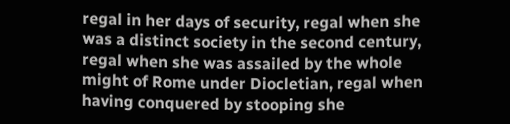regal in her days of security, regal when she was a distinct society in the second century, regal when she was assailed by the whole might of Rome under Diocletian, regal when having conquered by stooping she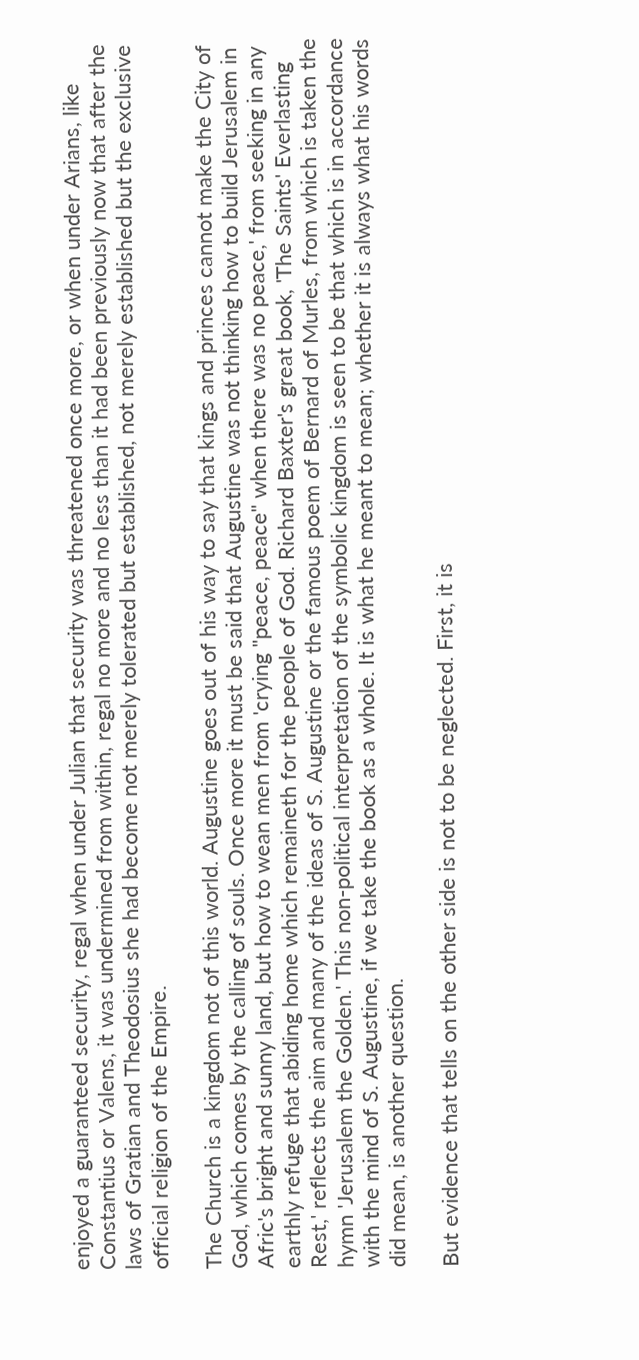enjoyed a guaranteed security, regal when under Julian that security was threatened once more, or when under Arians, like Constantius or Valens, it was undermined from within, regal no more and no less than it had been previously now that after the laws of Gratian and Theodosius she had become not merely tolerated but established, not merely established but the exclusive official religion of the Empire.

The Church is a kingdom not of this world. Augustine goes out of his way to say that kings and princes cannot make the City of God, which comes by the calling of souls. Once more it must be said that Augustine was not thinking how to build Jerusalem in Afric's bright and sunny land, but how to wean men from 'crying "peace, peace" when there was no peace,' from seeking in any earthly refuge that abiding home which remaineth for the people of God. Richard Baxter's great book, 'The Saints' Everlasting Rest,' reflects the aim and many of the ideas of S. Augustine or the famous poem of Bernard of Murles, from which is taken the hymn 'Jerusalem the Golden.' This non-political interpretation of the symbolic kingdom is seen to be that which is in accordance with the mind of S. Augustine, if we take the book as a whole. It is what he meant to mean; whether it is always what his words did mean, is another question.

But evidence that tells on the other side is not to be neglected. First, it is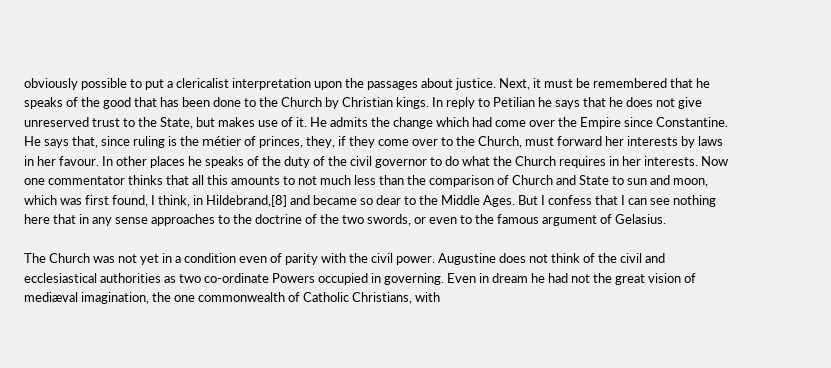obviously possible to put a clericalist interpretation upon the passages about justice. Next, it must be remembered that he speaks of the good that has been done to the Church by Christian kings. In reply to Petilian he says that he does not give unreserved trust to the State, but makes use of it. He admits the change which had come over the Empire since Constantine. He says that, since ruling is the métier of princes, they, if they come over to the Church, must forward her interests by laws in her favour. In other places he speaks of the duty of the civil governor to do what the Church requires in her interests. Now one commentator thinks that all this amounts to not much less than the comparison of Church and State to sun and moon, which was first found, I think, in Hildebrand,[8] and became so dear to the Middle Ages. But I confess that I can see nothing here that in any sense approaches to the doctrine of the two swords, or even to the famous argument of Gelasius.

The Church was not yet in a condition even of parity with the civil power. Augustine does not think of the civil and ecclesiastical authorities as two co-ordinate Powers occupied in governing. Even in dream he had not the great vision of mediæval imagination, the one commonwealth of Catholic Christians, with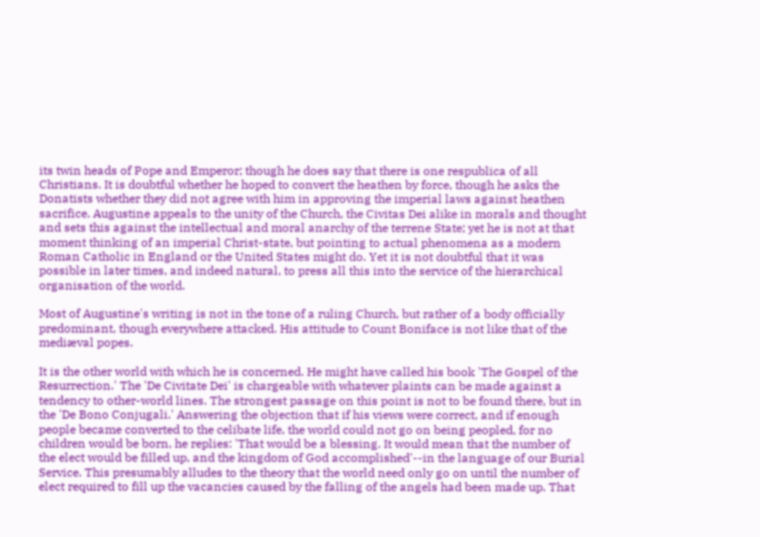its twin heads of Pope and Emperor; though he does say that there is one respublica of all Christians. It is doubtful whether he hoped to convert the heathen by force, though he asks the Donatists whether they did not agree with him in approving the imperial laws against heathen sacrifice. Augustine appeals to the unity of the Church, the Civitas Dei alike in morals and thought and sets this against the intellectual and moral anarchy of the terrene State; yet he is not at that moment thinking of an imperial Christ-state, but pointing to actual phenomena as a modern Roman Catholic in England or the United States might do. Yet it is not doubtful that it was possible in later times, and indeed natural, to press all this into the service of the hierarchical organisation of the world.

Most of Augustine's writing is not in the tone of a ruling Church, but rather of a body officially predominant, though everywhere attacked. His attitude to Count Boniface is not like that of the mediæval popes.

It is the other world with which he is concerned. He might have called his book 'The Gospel of the Resurrection.' The 'De Civitate Dei' is chargeable with whatever plaints can be made against a tendency to other-world lines. The strongest passage on this point is not to be found there, but in the 'De Bono Conjugali.' Answering the objection that if his views were correct, and if enough people became converted to the celibate life, the world could not go on being peopled, for no children would be born, he replies: 'That would be a blessing. It would mean that the number of the elect would be filled up, and the kingdom of God accomplished'--in the language of our Burial Service. This presumably alludes to the theory that the world need only go on until the number of elect required to fill up the vacancies caused by the falling of the angels had been made up. That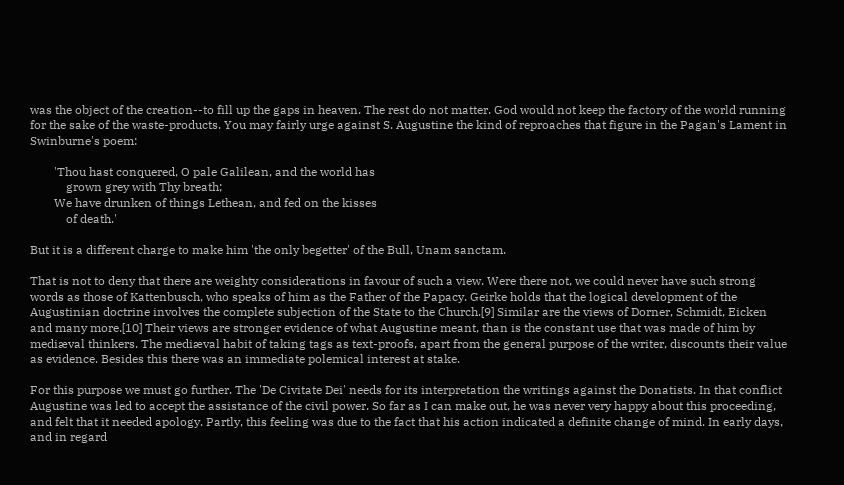was the object of the creation--to fill up the gaps in heaven. The rest do not matter. God would not keep the factory of the world running for the sake of the waste-products. You may fairly urge against S. Augustine the kind of reproaches that figure in the Pagan's Lament in Swinburne's poem:

        'Thou hast conquered, O pale Galilean, and the world has
            grown grey with Thy breath;
        We have drunken of things Lethean, and fed on the kisses
            of death.'

But it is a different charge to make him 'the only begetter' of the Bull, Unam sanctam.

That is not to deny that there are weighty considerations in favour of such a view. Were there not, we could never have such strong words as those of Kattenbusch, who speaks of him as the Father of the Papacy. Geirke holds that the logical development of the Augustinian doctrine involves the complete subjection of the State to the Church.[9] Similar are the views of Dorner, Schmidt, Eicken and many more.[10] Their views are stronger evidence of what Augustine meant, than is the constant use that was made of him by mediæval thinkers. The mediæval habit of taking tags as text-proofs, apart from the general purpose of the writer, discounts their value as evidence. Besides this there was an immediate polemical interest at stake.

For this purpose we must go further. The 'De Civitate Dei' needs for its interpretation the writings against the Donatists. In that conflict Augustine was led to accept the assistance of the civil power. So far as I can make out, he was never very happy about this proceeding, and felt that it needed apology. Partly, this feeling was due to the fact that his action indicated a definite change of mind. In early days, and in regard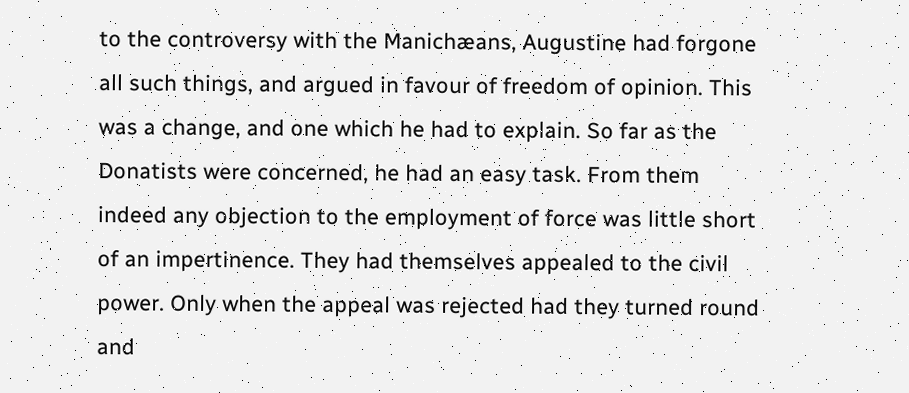to the controversy with the Manichæans, Augustine had forgone all such things, and argued in favour of freedom of opinion. This was a change, and one which he had to explain. So far as the Donatists were concerned, he had an easy task. From them indeed any objection to the employment of force was little short of an impertinence. They had themselves appealed to the civil power. Only when the appeal was rejected had they turned round and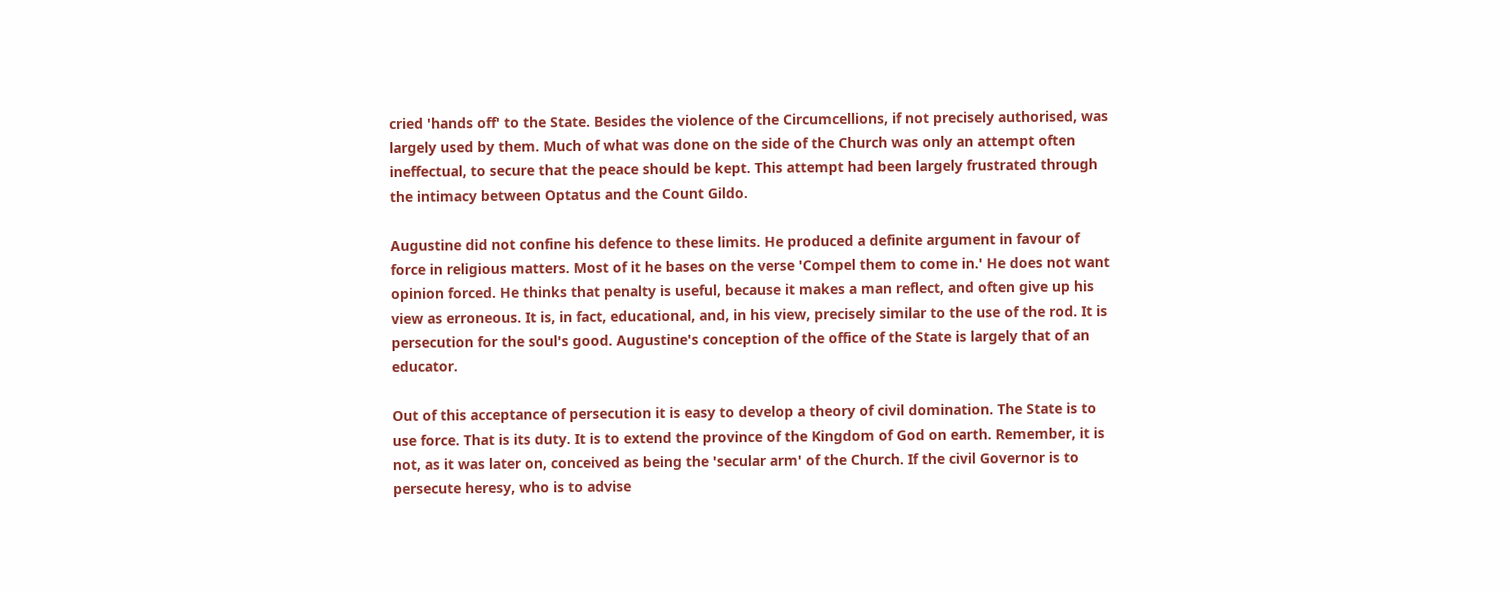cried 'hands off' to the State. Besides the violence of the Circumcellions, if not precisely authorised, was largely used by them. Much of what was done on the side of the Church was only an attempt often ineffectual, to secure that the peace should be kept. This attempt had been largely frustrated through the intimacy between Optatus and the Count Gildo.

Augustine did not confine his defence to these limits. He produced a definite argument in favour of force in religious matters. Most of it he bases on the verse 'Compel them to come in.' He does not want opinion forced. He thinks that penalty is useful, because it makes a man reflect, and often give up his view as erroneous. It is, in fact, educational, and, in his view, precisely similar to the use of the rod. It is persecution for the soul's good. Augustine's conception of the office of the State is largely that of an educator.

Out of this acceptance of persecution it is easy to develop a theory of civil domination. The State is to use force. That is its duty. It is to extend the province of the Kingdom of God on earth. Remember, it is not, as it was later on, conceived as being the 'secular arm' of the Church. If the civil Governor is to persecute heresy, who is to advise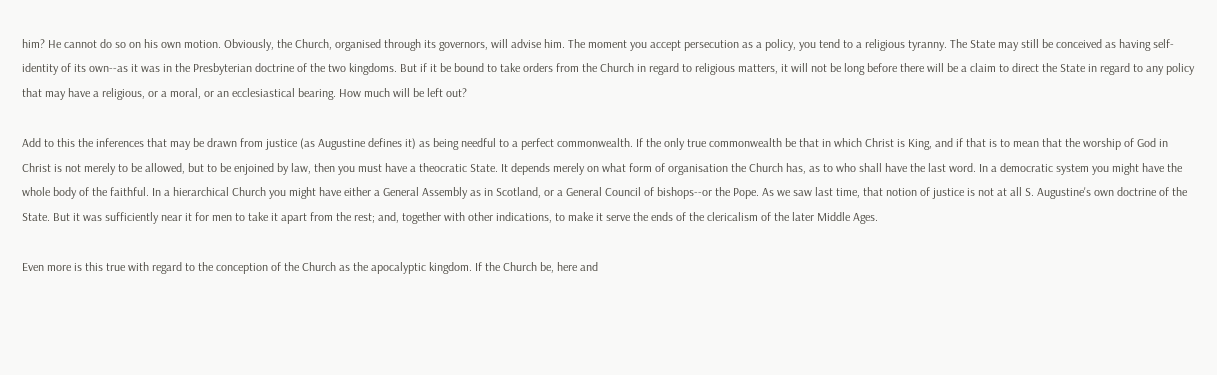him? He cannot do so on his own motion. Obviously, the Church, organised through its governors, will advise him. The moment you accept persecution as a policy, you tend to a religious tyranny. The State may still be conceived as having self-identity of its own--as it was in the Presbyterian doctrine of the two kingdoms. But if it be bound to take orders from the Church in regard to religious matters, it will not be long before there will be a claim to direct the State in regard to any policy that may have a religious, or a moral, or an ecclesiastical bearing. How much will be left out?

Add to this the inferences that may be drawn from justice (as Augustine defines it) as being needful to a perfect commonwealth. If the only true commonwealth be that in which Christ is King, and if that is to mean that the worship of God in Christ is not merely to be allowed, but to be enjoined by law, then you must have a theocratic State. It depends merely on what form of organisation the Church has, as to who shall have the last word. In a democratic system you might have the whole body of the faithful. In a hierarchical Church you might have either a General Assembly as in Scotland, or a General Council of bishops--or the Pope. As we saw last time, that notion of justice is not at all S. Augustine's own doctrine of the State. But it was sufficiently near it for men to take it apart from the rest; and, together with other indications, to make it serve the ends of the clericalism of the later Middle Ages.

Even more is this true with regard to the conception of the Church as the apocalyptic kingdom. If the Church be, here and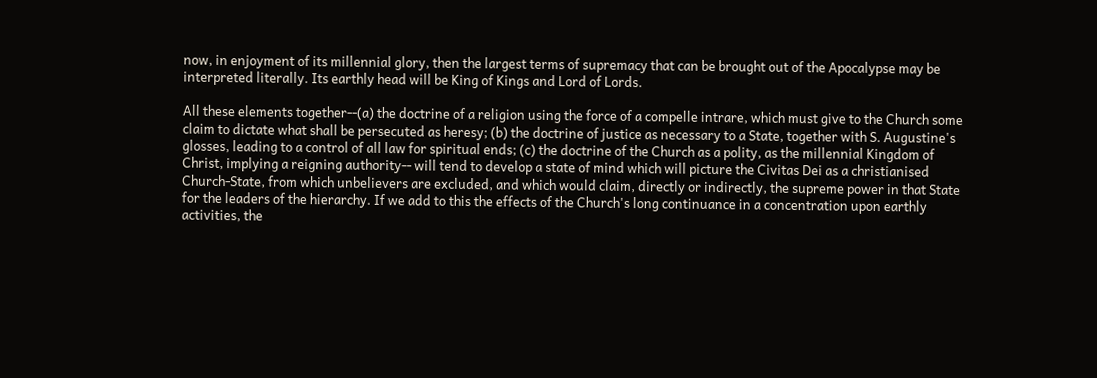now, in enjoyment of its millennial glory, then the largest terms of supremacy that can be brought out of the Apocalypse may be interpreted literally. Its earthly head will be King of Kings and Lord of Lords.

All these elements together--(a) the doctrine of a religion using the force of a compelle intrare, which must give to the Church some claim to dictate what shall be persecuted as heresy; (b) the doctrine of justice as necessary to a State, together with S. Augustine's glosses, leading to a control of all law for spiritual ends; (c) the doctrine of the Church as a polity, as the millennial Kingdom of Christ, implying a reigning authority-- will tend to develop a state of mind which will picture the Civitas Dei as a christianised Church-State, from which unbelievers are excluded, and which would claim, directly or indirectly, the supreme power in that State for the leaders of the hierarchy. If we add to this the effects of the Church's long continuance in a concentration upon earthly activities, the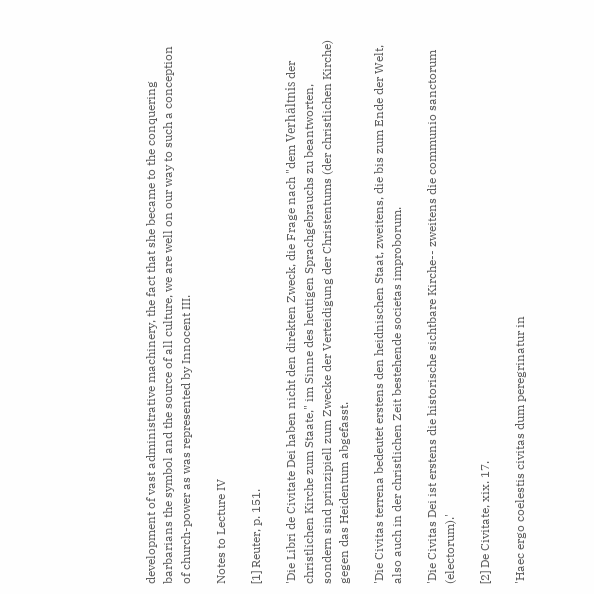development of vast administrative machinery, the fact that she became to the conquering barbarians the symbol and the source of all culture, we are well on our way to such a conception of church-power as was represented by Innocent III.

Notes to Lecture IV

[1] Reuter, p. 151.

'Die Libri de Civitate Dei haben nicht den direkten Zweck, die Frage nach "dem Verhältnis der christlichen Kirche zum Staate," im Sinne des heutigen Sprachgebrauchs zu beantworten, sondern sind prinzipiell zum Zwecke der Verteidigung der Christentums (der christlichen Kirche) gegen das Heidentum abgefasst.

'Die Civitas terrena bedeutet erstens den heidnischen Staat, zweitens, die bis zum Ende der Welt, also auch in der christlichen Zeit bestehende societas improborum.

'Die Civitas Dei ist erstens die historische sichtbare Kirche-- zweitens die communio sanctorum (electorum).'

[2] De Civitate, xix. 17.

'Haec ergo coelestis civitas dum peregrinatur in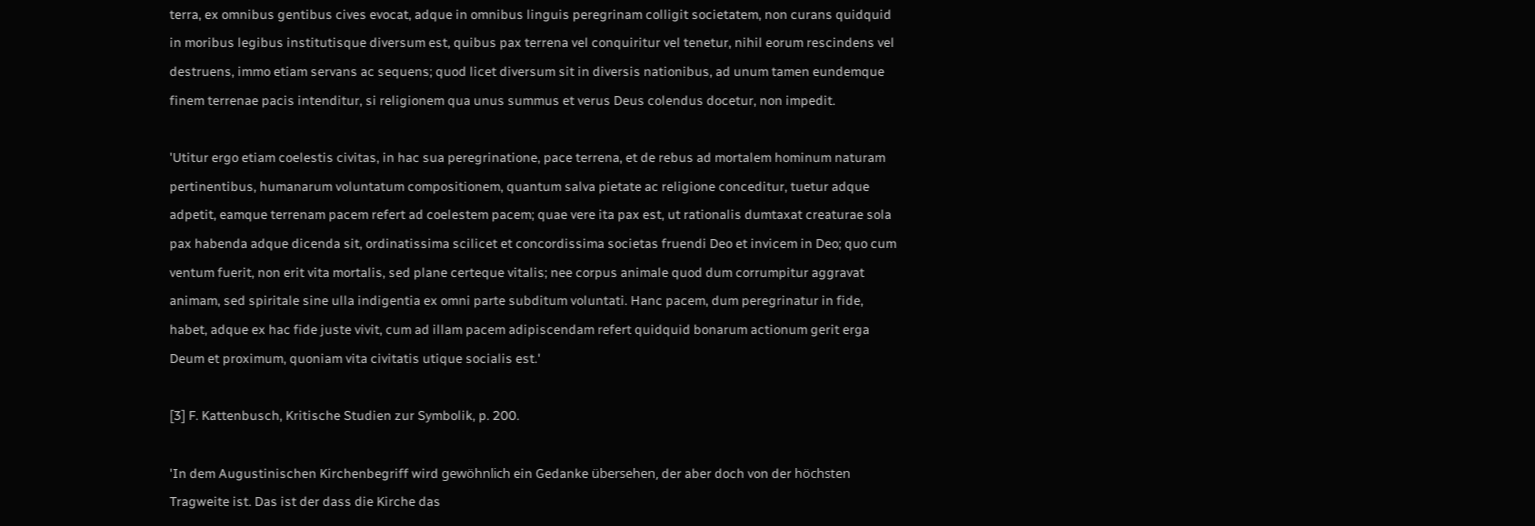terra, ex omnibus gentibus cives evocat, adque in omnibus linguis peregrinam colligit societatem, non curans quidquid in moribus legibus institutisque diversum est, quibus pax terrena vel conquiritur vel tenetur, nihil eorum rescindens vel destruens, immo etiam servans ac sequens; quod licet diversum sit in diversis nationibus, ad unum tamen eundemque finem terrenae pacis intenditur, si religionem qua unus summus et verus Deus colendus docetur, non impedit.

'Utitur ergo etiam coelestis civitas, in hac sua peregrinatione, pace terrena, et de rebus ad mortalem hominum naturam pertinentibus, humanarum voluntatum compositionem, quantum salva pietate ac religione conceditur, tuetur adque adpetit, eamque terrenam pacem refert ad coelestem pacem; quae vere ita pax est, ut rationalis dumtaxat creaturae sola pax habenda adque dicenda sit, ordinatissima scilicet et concordissima societas fruendi Deo et invicem in Deo; quo cum ventum fuerit, non erit vita mortalis, sed plane certeque vitalis; nee corpus animale quod dum corrumpitur aggravat animam, sed spiritale sine ulla indigentia ex omni parte subditum voluntati. Hanc pacem, dum peregrinatur in fide, habet, adque ex hac fide juste vivit, cum ad illam pacem adipiscendam refert quidquid bonarum actionum gerit erga Deum et proximum, quoniam vita civitatis utique socialis est.'

[3] F. Kattenbusch, Kritische Studien zur Symbolik, p. 200.

'In dem Augustinischen Kirchenbegriff wird gewöhnlich ein Gedanke übersehen, der aber doch von der höchsten Tragweite ist. Das ist der dass die Kirche das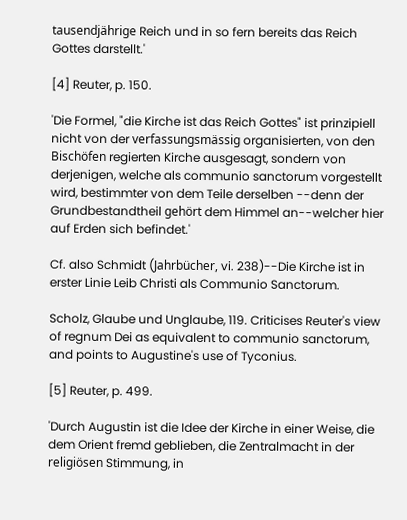tausendjährige Reich und in so fern bereits das Reich Gottes darstellt.'

[4] Reuter, p. 150.

'Die Formel, "die Kirche ist das Reich Gottes" ist prinzipiell nicht von der verfassungsmässig organisierten, von den Bischöfen regierten Kirche ausgesagt, sondern von derjenigen, welche als communio sanctorum vorgestellt wird, bestimmter von dem Teile derselben --denn der Grundbestandtheil gehört dem Himmel an--welcher hier auf Erden sich befindet.'

Cf. also Schmidt (Jahrbücher, vi. 238)--Die Kirche ist in erster Linie Leib Christi als Communio Sanctorum.

Scholz, Glaube und Unglaube, 119. Criticises Reuter's view of regnum Dei as equivalent to communio sanctorum, and points to Augustine's use of Tyconius.

[5] Reuter, p. 499.

'Durch Augustin ist die Idee der Kirche in einer Weise, die dem Orient fremd geblieben, die Zentralmacht in der religiösen Stimmung, in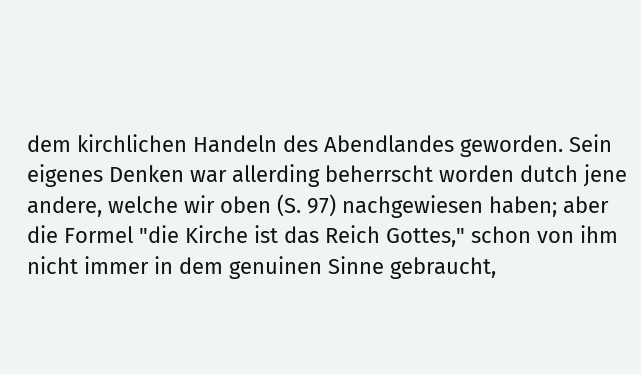dem kirchlichen Handeln des Abendlandes geworden. Sein eigenes Denken war allerding beherrscht worden dutch jene andere, welche wir oben (S. 97) nachgewiesen haben; aber die Formel "die Kirche ist das Reich Gottes," schon von ihm nicht immer in dem genuinen Sinne gebraucht,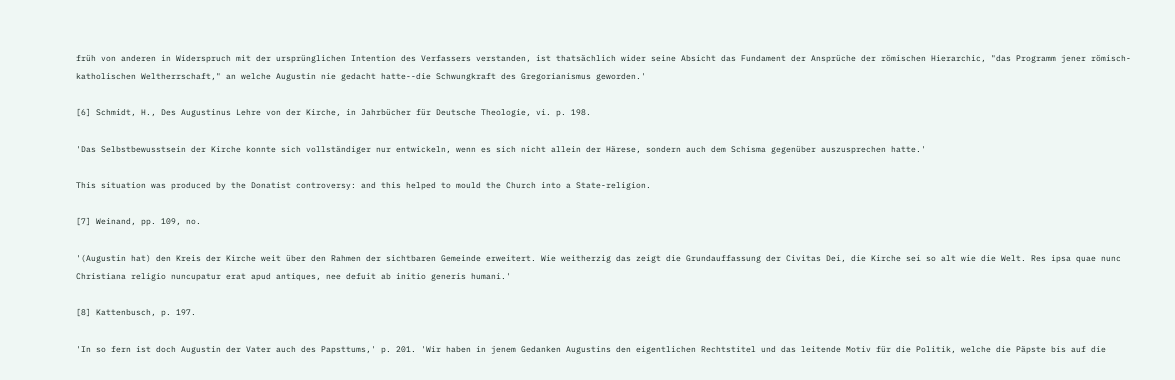früh von anderen in Widerspruch mit der ursprünglichen Intention des Verfassers verstanden, ist thatsächlich wider seine Absicht das Fundament der Ansprüche der römischen Hierarchic, "das Programm jener römisch-katholischen Weltherrschaft," an welche Augustin nie gedacht hatte--die Schwungkraft des Gregorianismus geworden.'

[6] Schmidt, H., Des Augustinus Lehre von der Kirche, in Jahrbücher für Deutsche Theologie, vi. p. 198.

'Das Selbstbewusstsein der Kirche konnte sich vollständiger nur entwickeln, wenn es sich nicht allein der Härese, sondern auch dem Schisma gegenüber auszusprechen hatte.'

This situation was produced by the Donatist controversy: and this helped to mould the Church into a State-religion.

[7] Weinand, pp. 109, no.

'(Augustin hat) den Kreis der Kirche weit über den Rahmen der sichtbaren Gemeinde erweitert. Wie weitherzig das zeigt die Grundauffassung der Civitas Dei, die Kirche sei so alt wie die Welt. Res ipsa quae nunc Christiana religio nuncupatur erat apud antiques, nee defuit ab initio generis humani.'

[8] Kattenbusch, p. 197.

'In so fern ist doch Augustin der Vater auch des Papsttums,' p. 201. 'Wir haben in jenem Gedanken Augustins den eigentlichen Rechtstitel und das leitende Motiv für die Politik, welche die Päpste bis auf die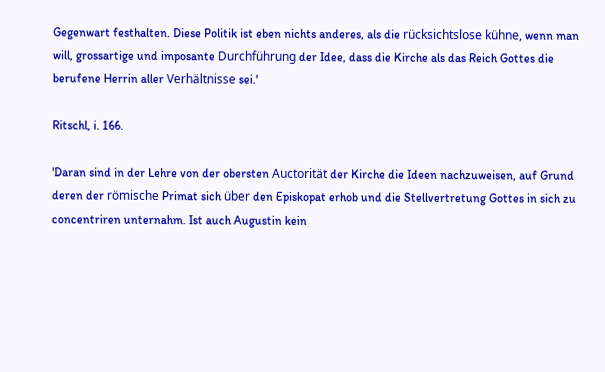Gegenwart festhalten. Diese Politik ist eben nichts anderes, als die rücksichtslose kühne, wenn man will, grossartige und imposante Durchführung der Idee, dass die Kirche als das Reich Gottes die berufene Herrin aller Verhältnisse sei.'

Ritschl, i. 166.

'Daran sind in der Lehre von der obersten Auctorität der Kirche die Ideen nachzuweisen, auf Grund deren der römische Primat sich über den Episkopat erhob und die Stellvertretung Gottes in sich zu concentriren unternahm. Ist auch Augustin kein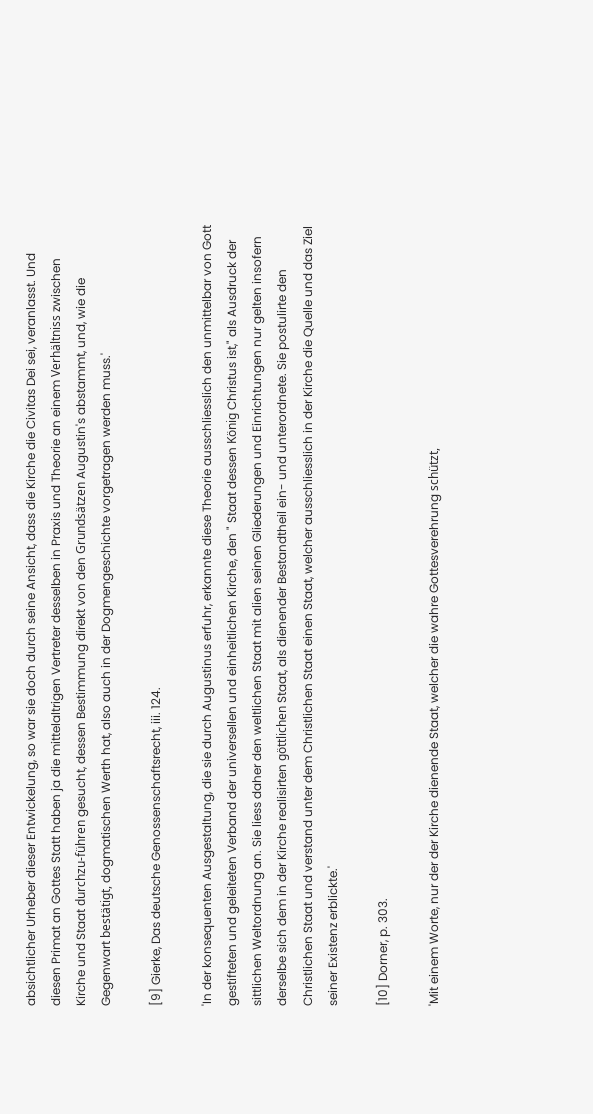absichtlicher Urheber dieser Entwickelung, so war sie doch durch seine Ansicht, dass die Kirche die Civitas Dei sei, veranlasst. Und diesen Primat an Gottes Statt haben ja die mittelaltrigen Vertreter desselben in Praxis und Theorie an einem Verhältniss zwischen Kirche und Staat durchzu-führen gesucht, dessen Bestimmung direkt von den Grundsätzen Augustin's abstammt, und, wie die Gegenwart bestätigt, dogmatischen Werth hat, also auch in der Dogmengeschichte vorgetragen werden muss.'

[9] Gierke, Das deutsche Genossenschaftsrecht, iii. 124.

'In der konsequenten Ausgestaltung, die sie durch Augustinus erfuhr, erkannte diese Theorie ausschliesslich den unmittelbar von Gott gestifteten und geleiteten Verband der universellen und einheitlichen Kirche, den " Staat dessen König Christus ist," als Ausdruck der sittlichen Weltordnung an. Sie liess daher den weltlichen Staat mit alien seinen Gliederungen und Einrichtungen nur gelten insofern derselbe sich dem in der Kirche realisirten göttlichen Staat, als dienender Bestandtheil ein- und unterordnete. Sie postulirte den Christlichen Staat und verstand unter dem Christlichen Staat einen Staat, welcher ausschliesslich in der Kirche die Quelle und das Ziel seiner Existenz erblickte.'

[10] Dorner, p. 303.

'Mit einem Worte, nur der der Kirche dienende Staat, welcher die wahre Gottesverehrung schützt,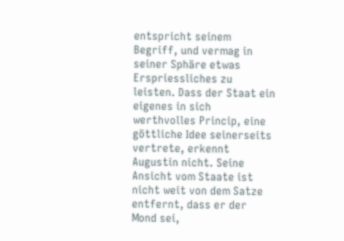entspricht seinem Begriff, und vermag in seiner Sphäre etwas Erspriessliches zu leisten. Dass der Staat ein eigenes in sich werthvolles Princip, eine göttliche Idee seinerseits vertrete, erkennt Augustin nicht. Seine Ansicht vom Staate ist nicht weit von dem Satze entfernt, dass er der Mond sei,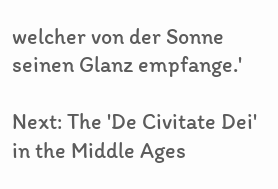welcher von der Sonne seinen Glanz empfange.'

Next: The 'De Civitate Dei' in the Middle Ages